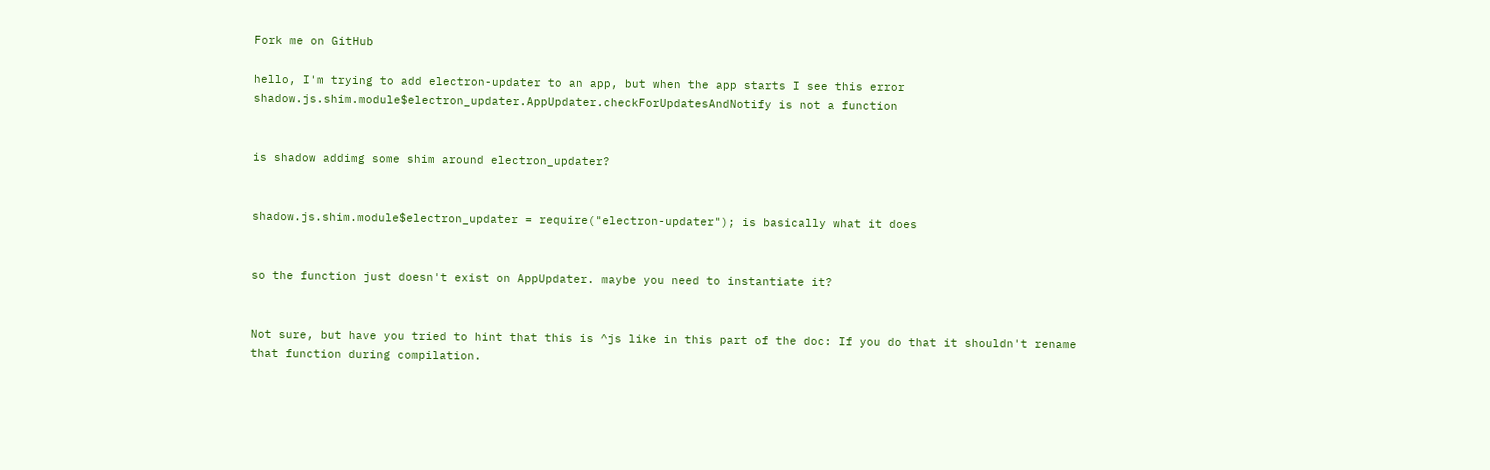Fork me on GitHub

hello, I'm trying to add electron-updater to an app, but when the app starts I see this error shadow.js.shim.module$electron_updater.AppUpdater.checkForUpdatesAndNotify is not a function


is shadow addimg some shim around electron_updater?


shadow.js.shim.module$electron_updater = require("electron-updater"); is basically what it does


so the function just doesn't exist on AppUpdater. maybe you need to instantiate it?


Not sure, but have you tried to hint that this is ^js like in this part of the doc: If you do that it shouldn't rename that function during compilation.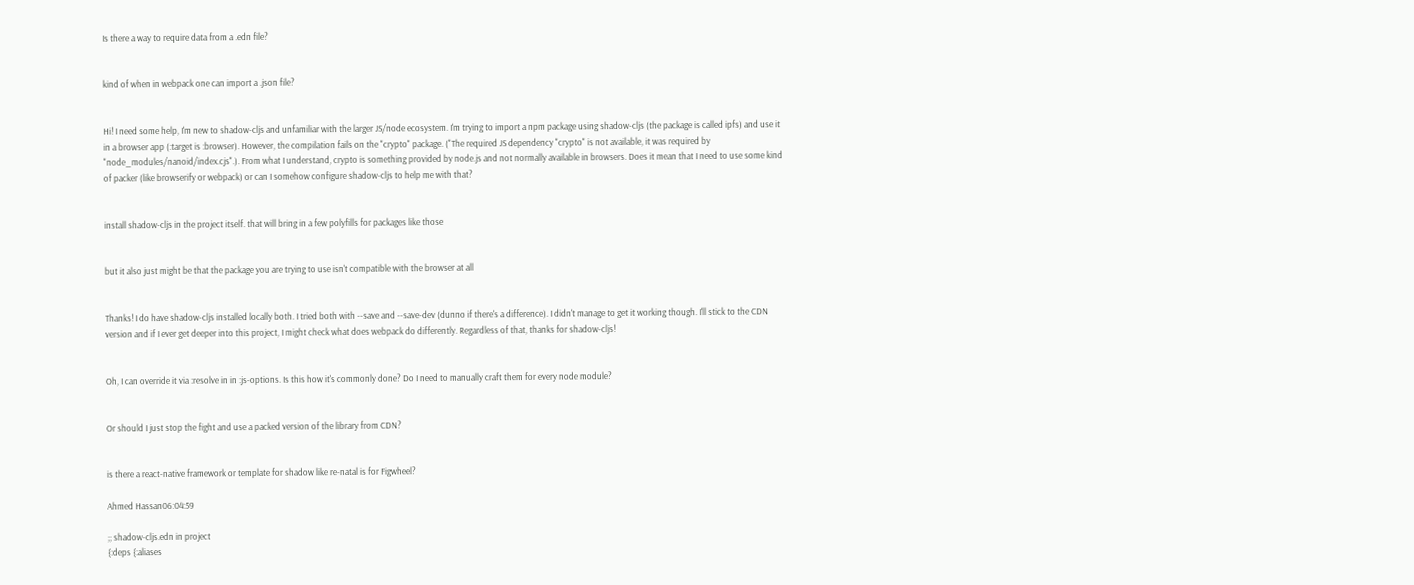Is there a way to require data from a .edn file?


kind of when in webpack one can import a .json file?


Hi! I need some help, I'm new to shadow-cljs and unfamiliar with the larger JS/node ecosystem. I'm trying to import a npm package using shadow-cljs (the package is called ipfs) and use it in a browser app (:target is :browser). However, the compilation fails on the "crypto" package. ("The required JS dependency "crypto" is not available, it was required by "node_modules/nanoid/index.cjs".). From what I understand, crypto is something provided by node.js and not normally available in browsers. Does it mean that I need to use some kind of packer (like browserify or webpack) or can I somehow configure shadow-cljs to help me with that?


install shadow-cljs in the project itself. that will bring in a few polyfills for packages like those


but it also just might be that the package you are trying to use isn't compatible with the browser at all


Thanks! I do have shadow-cljs installed locally both. I tried both with --save and --save-dev (dunno if there's a difference). I didn't manage to get it working though. I'll stick to the CDN version and if I ever get deeper into this project, I might check what does webpack do differently. Regardless of that, thanks for shadow-cljs!


Oh, I can override it via :resolve in in :js-options. Is this how it's commonly done? Do I need to manually craft them for every node module?


Or should I just stop the fight and use a packed version of the library from CDN?


is there a react-native framework or template for shadow like re-natal is for Figwheel?

Ahmed Hassan06:04:59

;; shadow-cljs.edn in project
{:deps {:aliases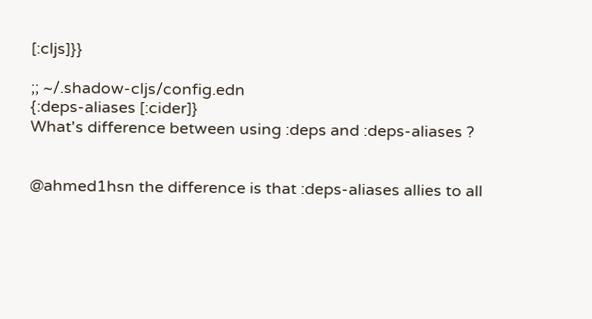[:cljs]}}

;; ~/.shadow-cljs/config.edn
{:deps-aliases [:cider]}
What's difference between using :deps and :deps-aliases ?


@ahmed1hsn the difference is that :deps-aliases allies to all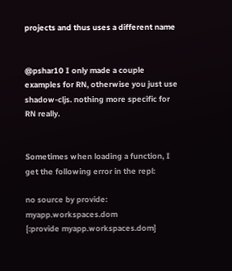projects and thus uses a different name


@pshar10 I only made a couple examples for RN, otherwise you just use shadow-cljs. nothing more specific for RN really.


Sometimes when loading a function, I get the following error in the repl:

no source by provide: myapp.workspaces.dom
{:provide myapp.workspaces.dom}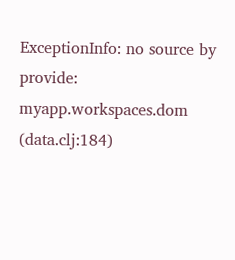ExceptionInfo: no source by provide: myapp.workspaces.dom (data.clj:184)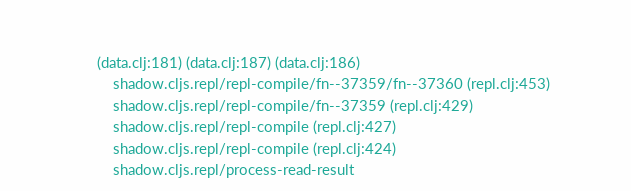(data.clj:181) (data.clj:187) (data.clj:186)
    shadow.cljs.repl/repl-compile/fn--37359/fn--37360 (repl.clj:453)
    shadow.cljs.repl/repl-compile/fn--37359 (repl.clj:429)
    shadow.cljs.repl/repl-compile (repl.clj:427)
    shadow.cljs.repl/repl-compile (repl.clj:424)
    shadow.cljs.repl/process-read-result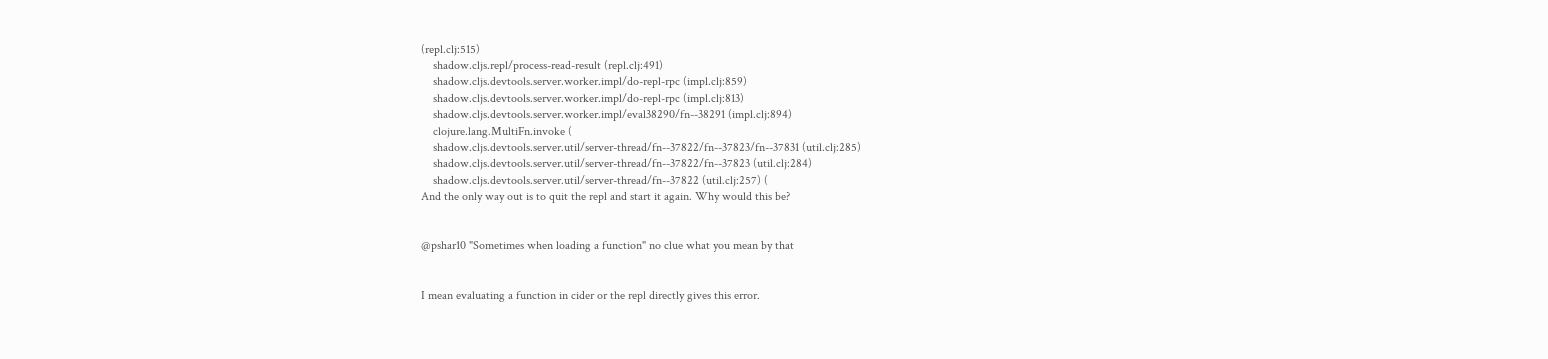(repl.clj:515)
    shadow.cljs.repl/process-read-result (repl.clj:491)
    shadow.cljs.devtools.server.worker.impl/do-repl-rpc (impl.clj:859)
    shadow.cljs.devtools.server.worker.impl/do-repl-rpc (impl.clj:813)
    shadow.cljs.devtools.server.worker.impl/eval38290/fn--38291 (impl.clj:894)
    clojure.lang.MultiFn.invoke (
    shadow.cljs.devtools.server.util/server-thread/fn--37822/fn--37823/fn--37831 (util.clj:285)
    shadow.cljs.devtools.server.util/server-thread/fn--37822/fn--37823 (util.clj:284)
    shadow.cljs.devtools.server.util/server-thread/fn--37822 (util.clj:257) (
And the only way out is to quit the repl and start it again. Why would this be?


@pshar10 "Sometimes when loading a function" no clue what you mean by that


I mean evaluating a function in cider or the repl directly gives this error.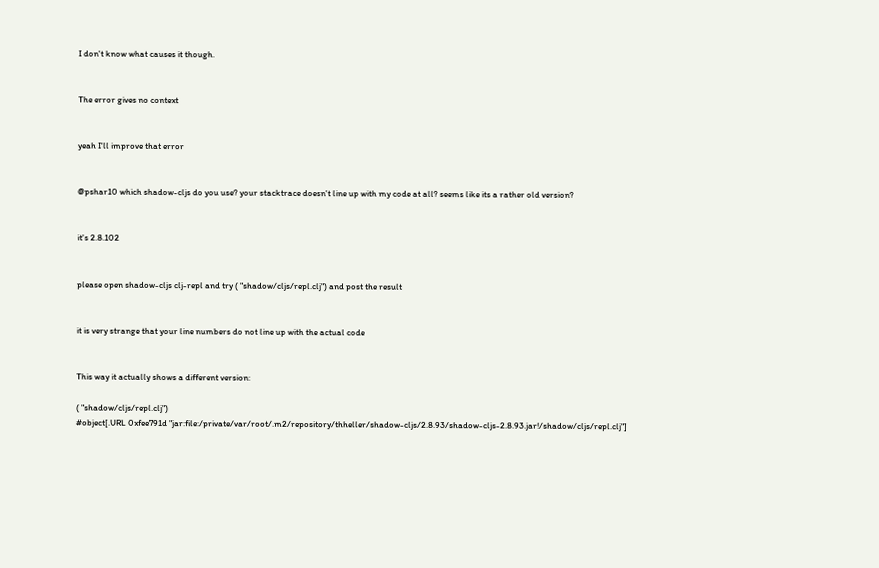I don't know what causes it though.


The error gives no context


yeah I'll improve that error


@pshar10 which shadow-cljs do you use? your stacktrace doesn't line up with my code at all? seems like its a rather old version?


it's 2.8.102


please open shadow-cljs clj-repl and try ( "shadow/cljs/repl.clj") and post the result


it is very strange that your line numbers do not line up with the actual code


This way it actually shows a different version:

( "shadow/cljs/repl.clj")
#object[.URL 0xfee791d "jar:file:/private/var/root/.m2/repository/thheller/shadow-cljs/2.8.93/shadow-cljs-2.8.93.jar!/shadow/cljs/repl.clj"]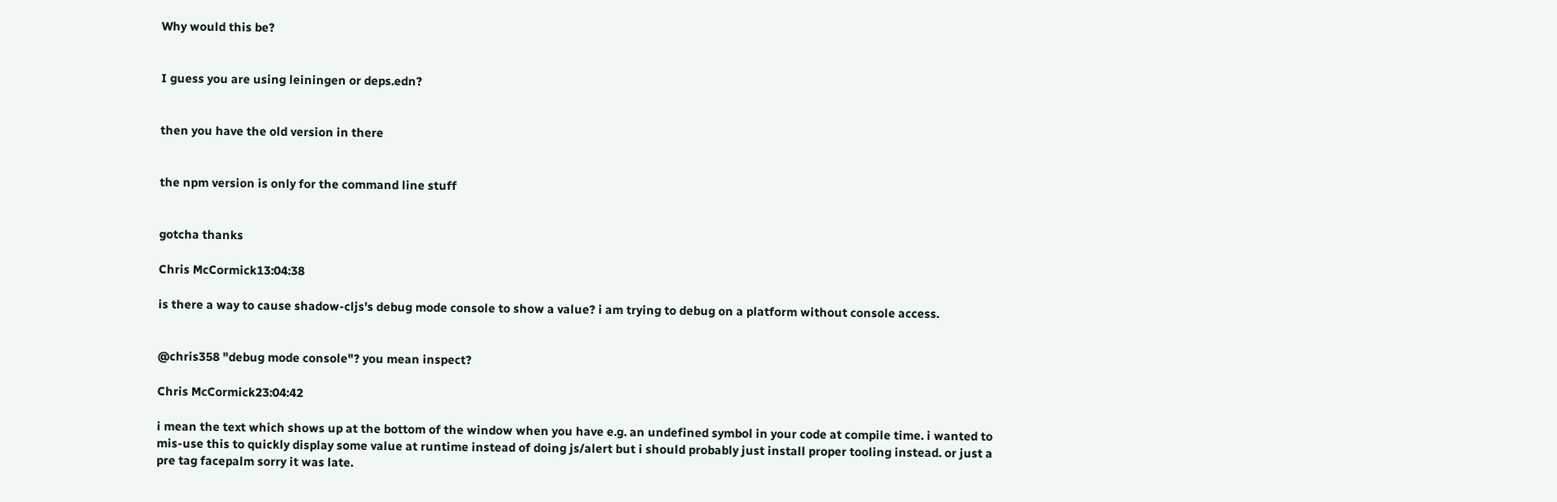Why would this be?


I guess you are using leiningen or deps.edn?


then you have the old version in there


the npm version is only for the command line stuff


gotcha thanks

Chris McCormick13:04:38

is there a way to cause shadow-cljs's debug mode console to show a value? i am trying to debug on a platform without console access.


@chris358 "debug mode console"? you mean inspect?

Chris McCormick23:04:42

i mean the text which shows up at the bottom of the window when you have e.g. an undefined symbol in your code at compile time. i wanted to mis-use this to quickly display some value at runtime instead of doing js/alert but i should probably just install proper tooling instead. or just a pre tag facepalm sorry it was late.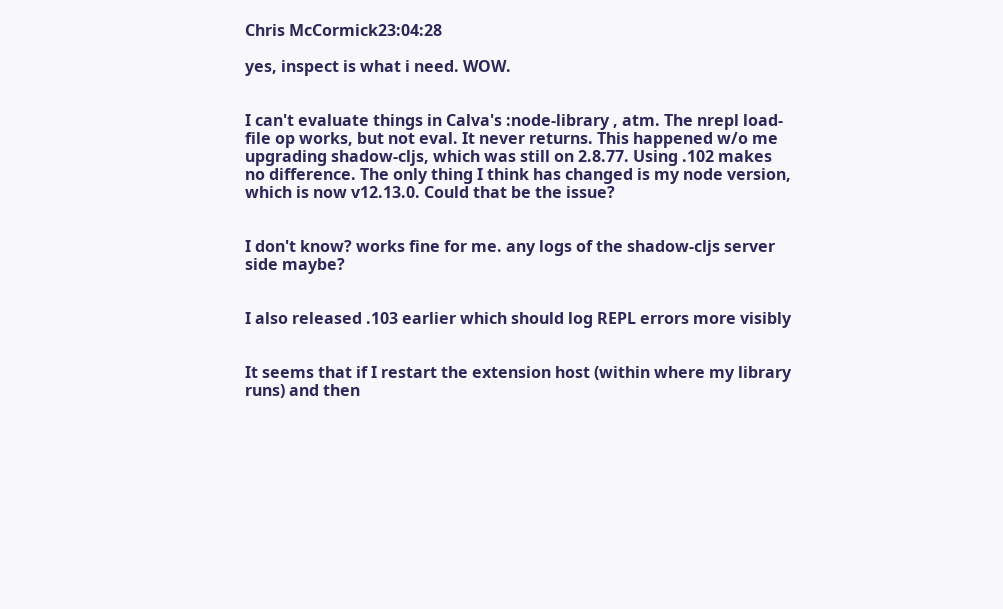Chris McCormick23:04:28

yes, inspect is what i need. WOW.


I can't evaluate things in Calva's :node-library , atm. The nrepl load-file op works, but not eval. It never returns. This happened w/o me upgrading shadow-cljs, which was still on 2.8.77. Using .102 makes no difference. The only thing I think has changed is my node version, which is now v12.13.0. Could that be the issue?


I don't know? works fine for me. any logs of the shadow-cljs server side maybe?


I also released .103 earlier which should log REPL errors more visibly


It seems that if I restart the extension host (within where my library runs) and then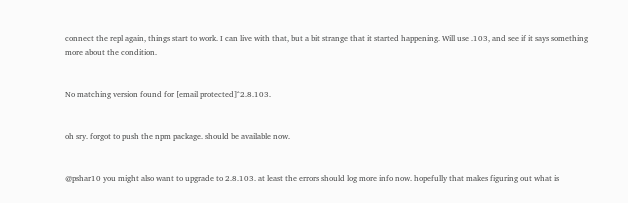connect the repl again, things start to work. I can live with that, but a bit strange that it started happening. Will use .103, and see if it says something more about the condition.


No matching version found for [email protected]^2.8.103.


oh sry. forgot to push the npm package. should be available now.


@pshar10 you might also want to upgrade to 2.8.103. at least the errors should log more info now. hopefully that makes figuring out what is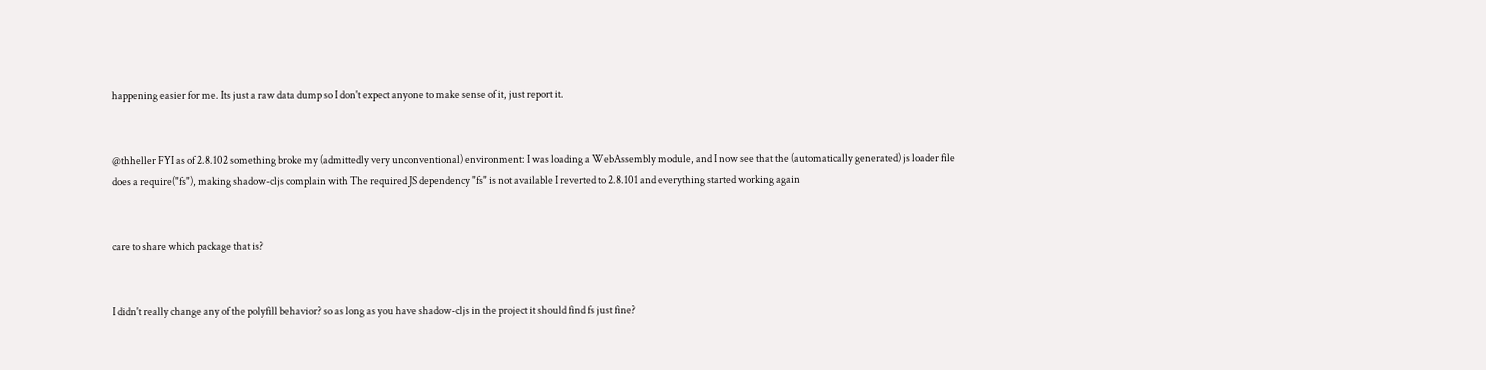happening easier for me. Its just a raw data dump so I don't expect anyone to make sense of it, just report it.


@thheller FYI as of 2.8.102 something broke my (admittedly very unconventional) environment: I was loading a WebAssembly module, and I now see that the (automatically generated) js loader file does a require("fs"), making shadow-cljs complain with The required JS dependency "fs" is not available I reverted to 2.8.101 and everything started working again


care to share which package that is?


I didn't really change any of the polyfill behavior? so as long as you have shadow-cljs in the project it should find fs just fine?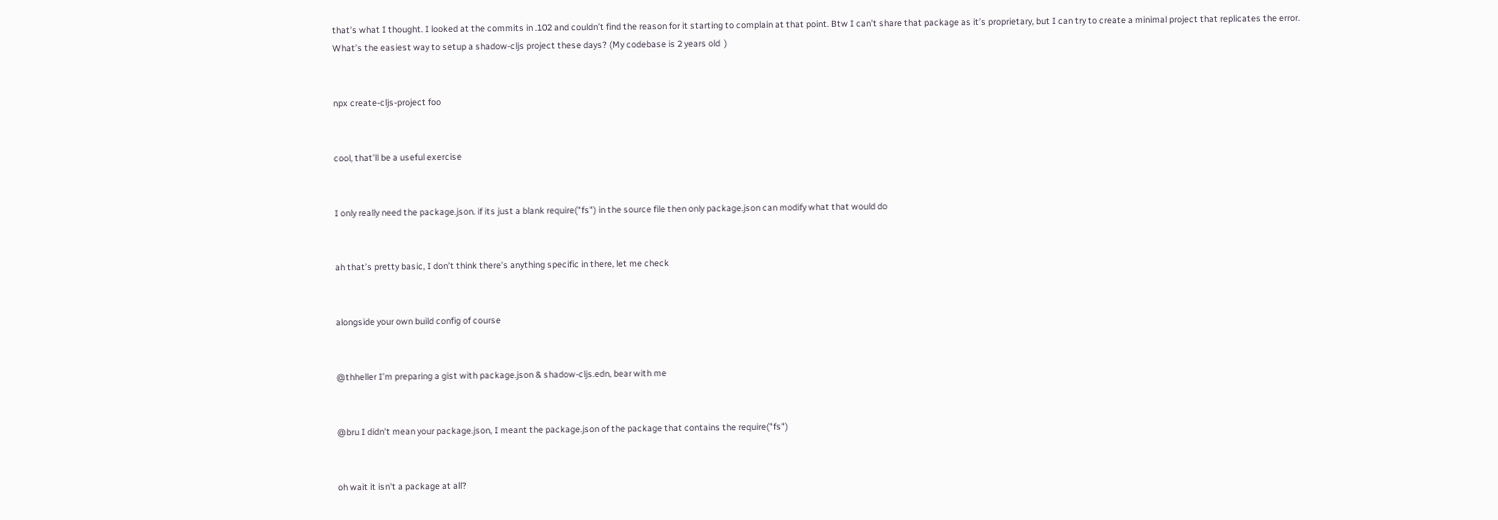that’s what I thought. I looked at the commits in .102 and couldn’t find the reason for it starting to complain at that point. Btw I can’t share that package as it’s proprietary, but I can try to create a minimal project that replicates the error. What’s the easiest way to setup a shadow-cljs project these days? (My codebase is 2 years old  )


npx create-cljs-project foo


cool, that’ll be a useful exercise


I only really need the package.json. if its just a blank require("fs") in the source file then only package.json can modify what that would do


ah that’s pretty basic, I don’t think there’s anything specific in there, let me check


alongside your own build config of course


@thheller I’m preparing a gist with package.json & shadow-cljs.edn, bear with me


@bru I didn't mean your package.json, I meant the package.json of the package that contains the require("fs")


oh wait it isn't a package at all?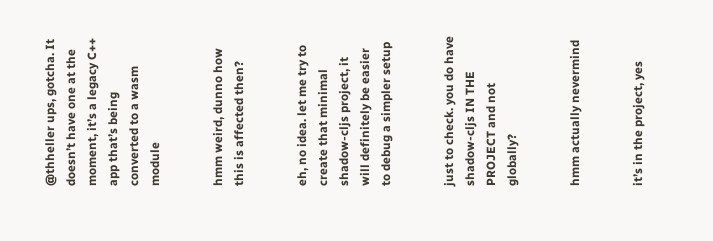@thheller ups, gotcha. It doesn’t have one at the moment, it’s a legacy C++ app that’s being converted to a wasm module


hmm weird, dunno how this is affected then?


eh, no idea. let me try to create that minimal shadow-cljs project, it will definitely be easier to debug a simpler setup


just to check. you do have shadow-cljs IN THE PROJECT and not globally?


hmm actually nevermind


it’s in the project, yes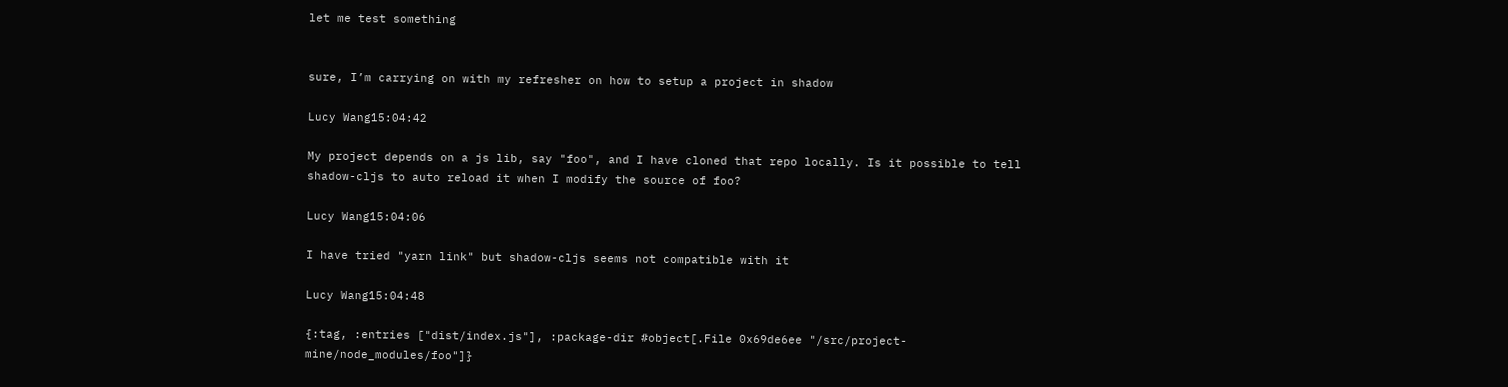let me test something


sure, I’m carrying on with my refresher on how to setup a project in shadow

Lucy Wang15:04:42

My project depends on a js lib, say "foo", and I have cloned that repo locally. Is it possible to tell shadow-cljs to auto reload it when I modify the source of foo?

Lucy Wang15:04:06

I have tried "yarn link" but shadow-cljs seems not compatible with it

Lucy Wang15:04:48

{:tag, :entries ["dist/index.js"], :package-dir #object[.File 0x69de6ee "/src/project-mine/node_modules/foo"]}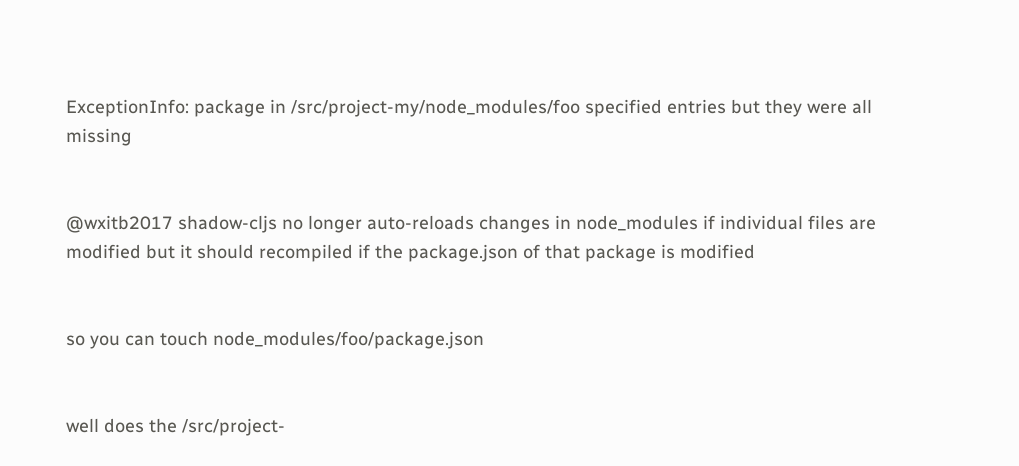ExceptionInfo: package in /src/project-my/node_modules/foo specified entries but they were all missing


@wxitb2017 shadow-cljs no longer auto-reloads changes in node_modules if individual files are modified but it should recompiled if the package.json of that package is modified


so you can touch node_modules/foo/package.json


well does the /src/project-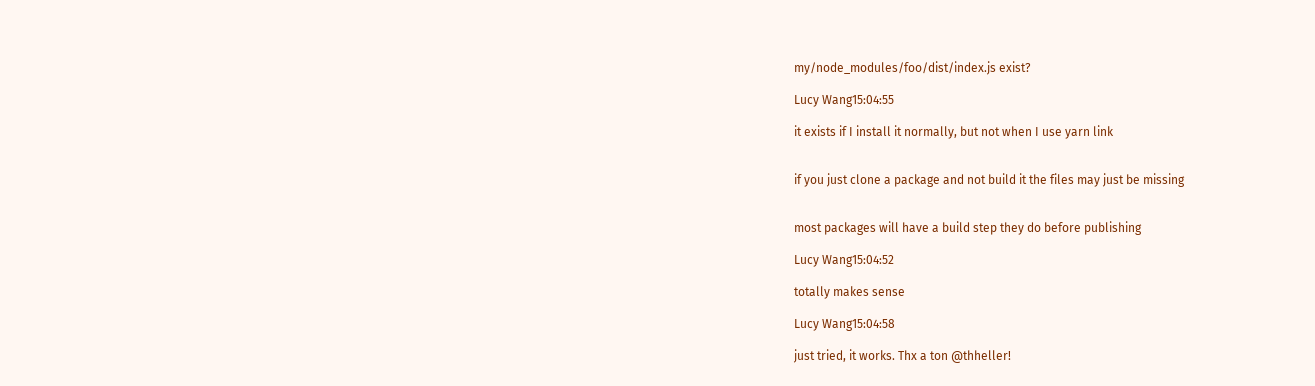my/node_modules/foo/dist/index.js exist?

Lucy Wang15:04:55

it exists if I install it normally, but not when I use yarn link


if you just clone a package and not build it the files may just be missing


most packages will have a build step they do before publishing

Lucy Wang15:04:52

totally makes sense

Lucy Wang15:04:58

just tried, it works. Thx a ton @thheller!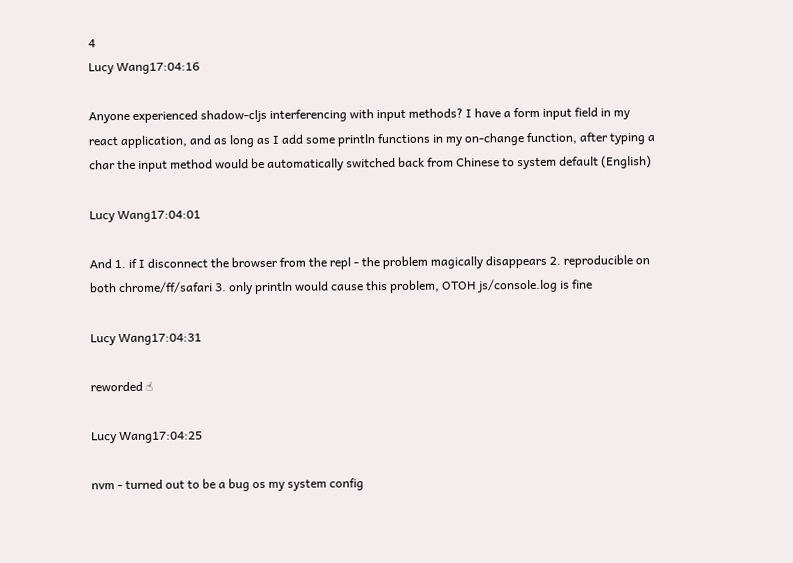4
Lucy Wang17:04:16

Anyone experienced shadow-cljs interferencing with input methods? I have a form input field in my react application, and as long as I add some println functions in my on-change function, after typing a char the input method would be automatically switched back from Chinese to system default (English)

Lucy Wang17:04:01

And 1. if I disconnect the browser from the repl - the problem magically disappears 2. reproducible on both chrome/ff/safari 3. only println would cause this problem, OTOH js/console.log is fine

Lucy Wang17:04:31

reworded ☝

Lucy Wang17:04:25

nvm - turned out to be a bug os my system config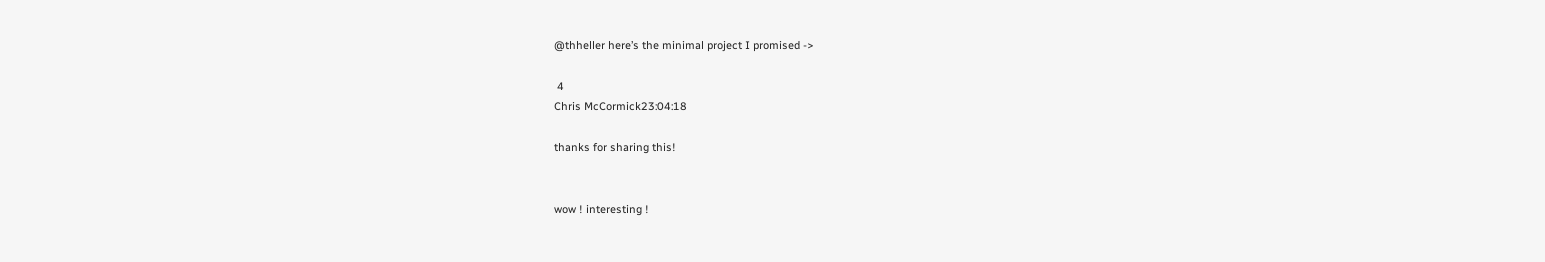@thheller here’s the minimal project I promised ->

 4
Chris McCormick23:04:18

thanks for sharing this!


wow ! interesting !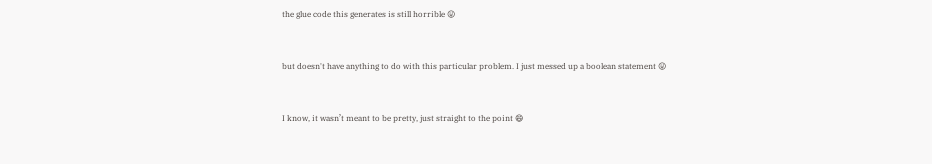the glue code this generates is still horrible 😛


but doesn't have anything to do with this particular problem. I just messed up a boolean statement 😛


I know, it wasn’t meant to be pretty, just straight to the point 😄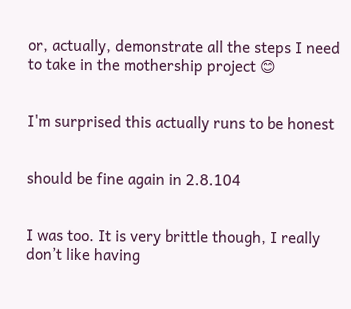or, actually, demonstrate all the steps I need to take in the mothership project 😊


I'm surprised this actually runs to be honest


should be fine again in 2.8.104


I was too. It is very brittle though, I really don’t like having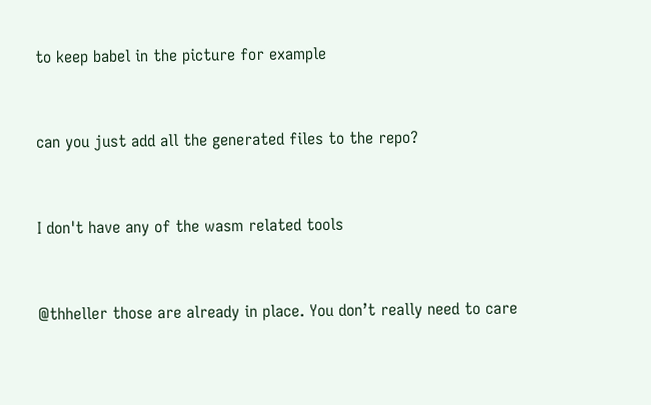to keep babel in the picture for example


can you just add all the generated files to the repo?


I don't have any of the wasm related tools


@thheller those are already in place. You don’t really need to care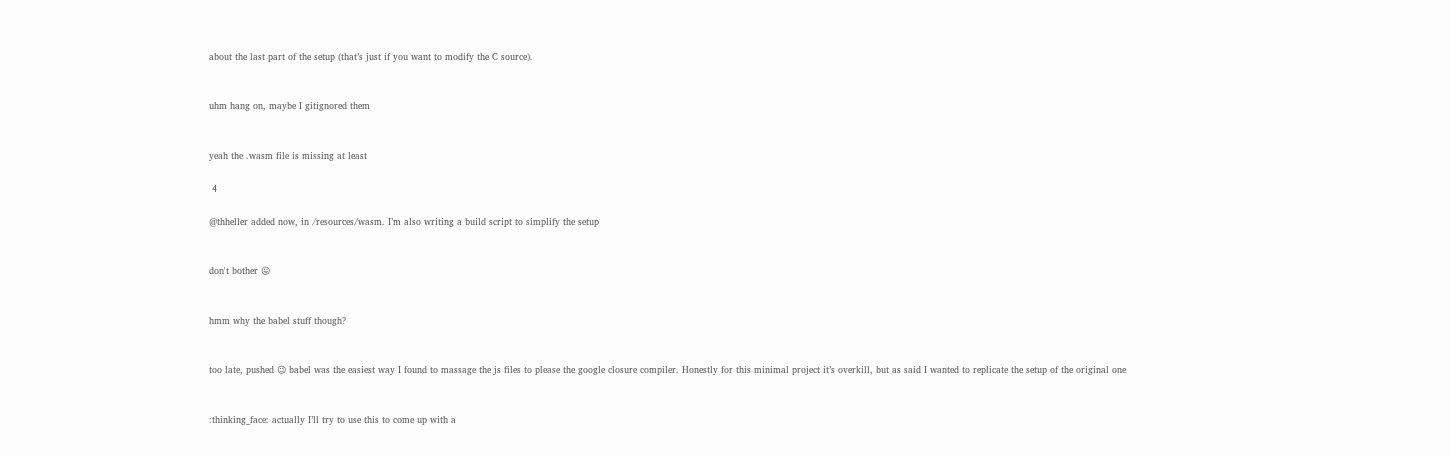about the last part of the setup (that’s just if you want to modify the C source).


uhm hang on, maybe I gitignored them


yeah the .wasm file is missing at least

 4

@thheller added now, in /resources/wasm. I’m also writing a build script to simplify the setup


don't bother 😛


hmm why the babel stuff though?


too late, pushed 😉 babel was the easiest way I found to massage the js files to please the google closure compiler. Honestly for this minimal project it’s overkill, but as said I wanted to replicate the setup of the original one


:thinking_face: actually I’ll try to use this to come up with a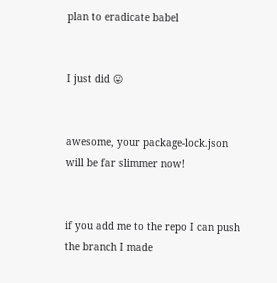plan to eradicate babel


I just did 😛


awesome, your package-lock.json will be far slimmer now!


if you add me to the repo I can push the branch I made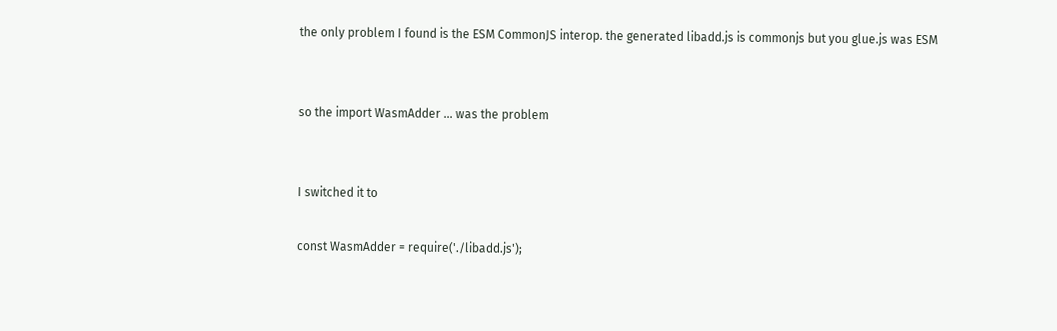the only problem I found is the ESM CommonJS interop. the generated libadd.js is commonjs but you glue.js was ESM


so the import WasmAdder ... was the problem


I switched it to

const WasmAdder = require('./libadd.js');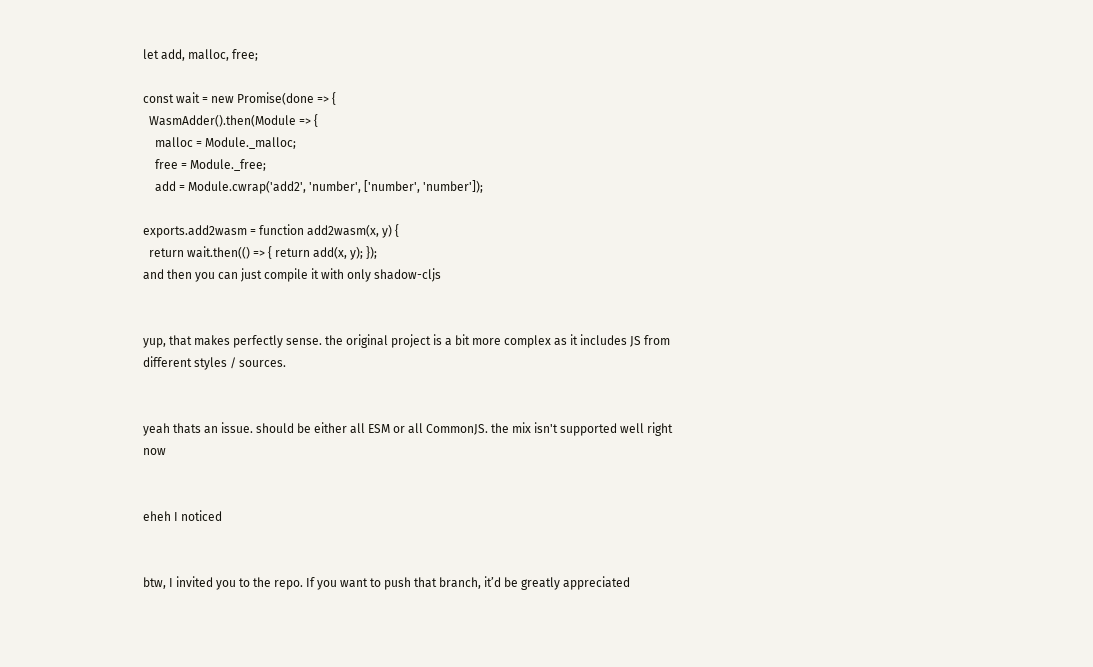let add, malloc, free;

const wait = new Promise(done => {
  WasmAdder().then(Module => {
    malloc = Module._malloc;
    free = Module._free;
    add = Module.cwrap('add2', 'number', ['number', 'number']);

exports.add2wasm = function add2wasm(x, y) {
  return wait.then(() => { return add(x, y); });
and then you can just compile it with only shadow-cljs


yup, that makes perfectly sense. the original project is a bit more complex as it includes JS from different styles / sources.


yeah thats an issue. should be either all ESM or all CommonJS. the mix isn't supported well right now


eheh I noticed


btw, I invited you to the repo. If you want to push that branch, it’d be greatly appreciated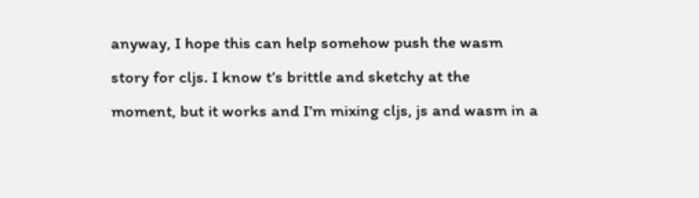anyway, I hope this can help somehow push the wasm story for cljs. I know t’s brittle and sketchy at the moment, but it works and I’m mixing cljs, js and wasm in a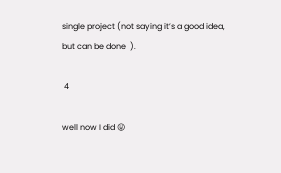single project (not saying it’s a good idea, but can be done  ).

 4

well now I did 😛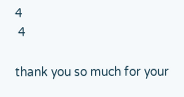4
 4

thank you so much for your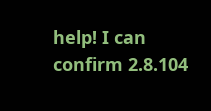help! I can confirm 2.8.104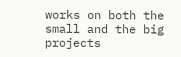works on both the small and the big projects